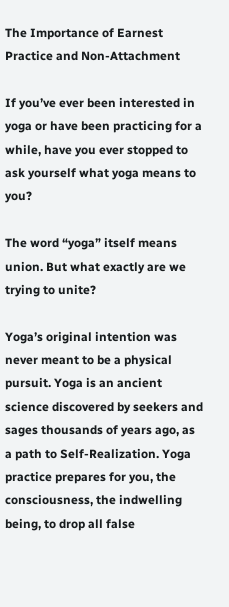The Importance of Earnest Practice and Non-Attachment

If you’ve ever been interested in yoga or have been practicing for a while, have you ever stopped to ask yourself what yoga means to you?

The word “yoga” itself means union. But what exactly are we trying to unite?

Yoga’s original intention was never meant to be a physical pursuit. Yoga is an ancient science discovered by seekers and sages thousands of years ago, as a path to Self-Realization. Yoga practice prepares for you, the consciousness, the indwelling being, to drop all false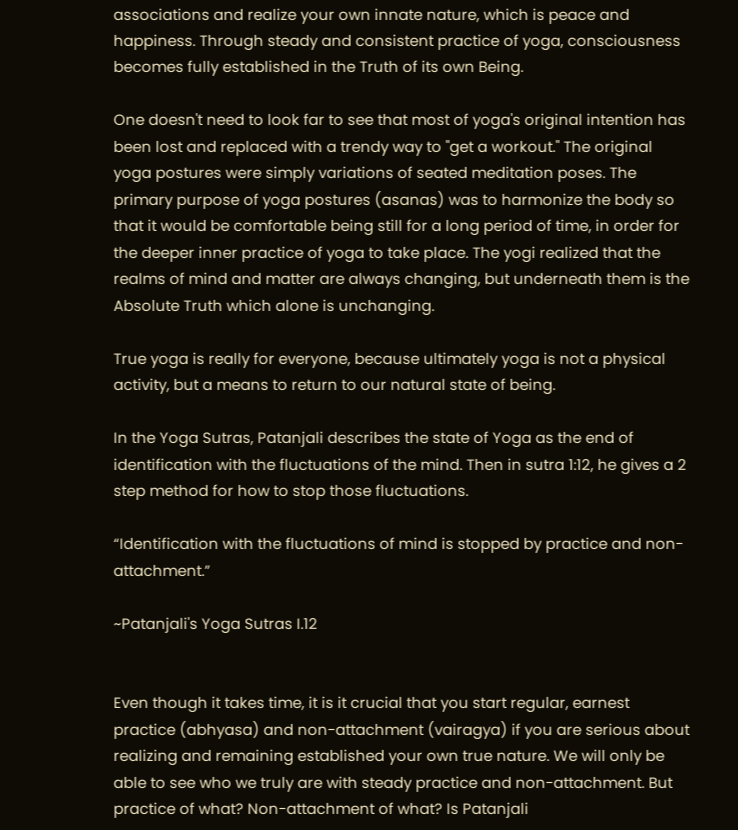associations and realize your own innate nature, which is peace and happiness. Through steady and consistent practice of yoga, consciousness becomes fully established in the Truth of its own Being.

One doesn't need to look far to see that most of yoga's original intention has been lost and replaced with a trendy way to "get a workout." The original yoga postures were simply variations of seated meditation poses. The primary purpose of yoga postures (asanas) was to harmonize the body so that it would be comfortable being still for a long period of time, in order for the deeper inner practice of yoga to take place. The yogi realized that the realms of mind and matter are always changing, but underneath them is the Absolute Truth which alone is unchanging.

True yoga is really for everyone, because ultimately yoga is not a physical activity, but a means to return to our natural state of being.

In the Yoga Sutras, Patanjali describes the state of Yoga as the end of identification with the fluctuations of the mind. Then in sutra 1:12, he gives a 2 step method for how to stop those fluctuations.

“Identification with the fluctuations of mind is stopped by practice and non-attachment.”

~Patanjali's Yoga Sutras I.12


Even though it takes time, it is it crucial that you start regular, earnest practice (abhyasa) and non-attachment (vairagya) if you are serious about realizing and remaining established your own true nature. We will only be able to see who we truly are with steady practice and non-attachment. But practice of what? Non-attachment of what? Is Patanjali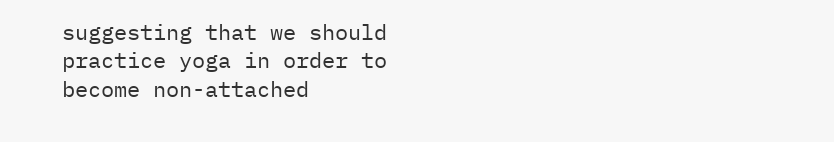suggesting that we should practice yoga in order to become non-attached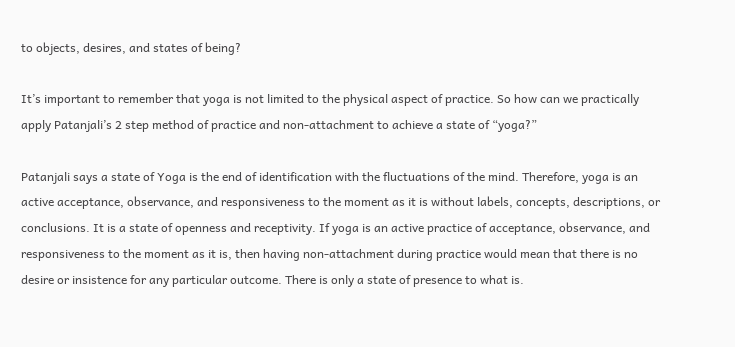to objects, desires, and states of being?

It’s important to remember that yoga is not limited to the physical aspect of practice. So how can we practically apply Patanjali’s 2 step method of practice and non-attachment to achieve a state of “yoga?”

Patanjali says a state of Yoga is the end of identification with the fluctuations of the mind. Therefore, yoga is an active acceptance, observance, and responsiveness to the moment as it is without labels, concepts, descriptions, or conclusions. It is a state of openness and receptivity. If yoga is an active practice of acceptance, observance, and responsiveness to the moment as it is, then having non-attachment during practice would mean that there is no desire or insistence for any particular outcome. There is only a state of presence to what is.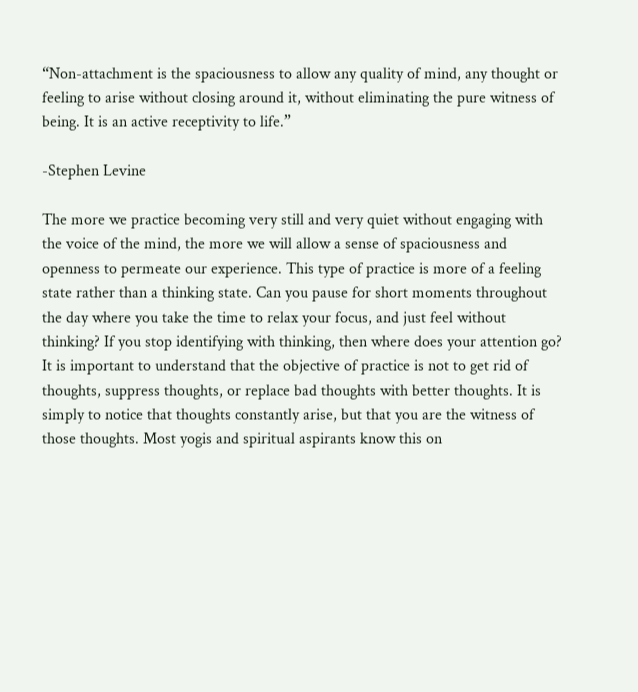“Non-attachment is the spaciousness to allow any quality of mind, any thought or feeling to arise without closing around it, without eliminating the pure witness of being. It is an active receptivity to life.”

-Stephen Levine

The more we practice becoming very still and very quiet without engaging with the voice of the mind, the more we will allow a sense of spaciousness and openness to permeate our experience. This type of practice is more of a feeling state rather than a thinking state. Can you pause for short moments throughout the day where you take the time to relax your focus, and just feel without thinking? If you stop identifying with thinking, then where does your attention go? It is important to understand that the objective of practice is not to get rid of thoughts, suppress thoughts, or replace bad thoughts with better thoughts. It is simply to notice that thoughts constantly arise, but that you are the witness of those thoughts. Most yogis and spiritual aspirants know this on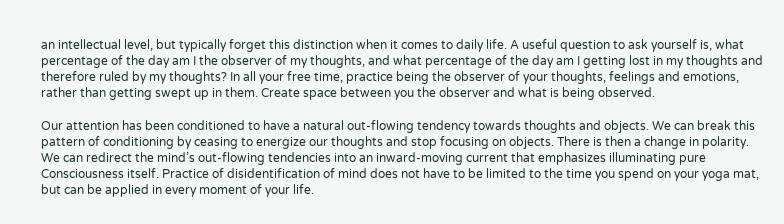an intellectual level, but typically forget this distinction when it comes to daily life. A useful question to ask yourself is, what percentage of the day am I the observer of my thoughts, and what percentage of the day am I getting lost in my thoughts and therefore ruled by my thoughts? In all your free time, practice being the observer of your thoughts, feelings and emotions, rather than getting swept up in them. Create space between you the observer and what is being observed.

Our attention has been conditioned to have a natural out-flowing tendency towards thoughts and objects. We can break this pattern of conditioning by ceasing to energize our thoughts and stop focusing on objects. There is then a change in polarity. We can redirect the mind’s out-flowing tendencies into an inward-moving current that emphasizes illuminating pure Consciousness itself. Practice of disidentification of mind does not have to be limited to the time you spend on your yoga mat, but can be applied in every moment of your life.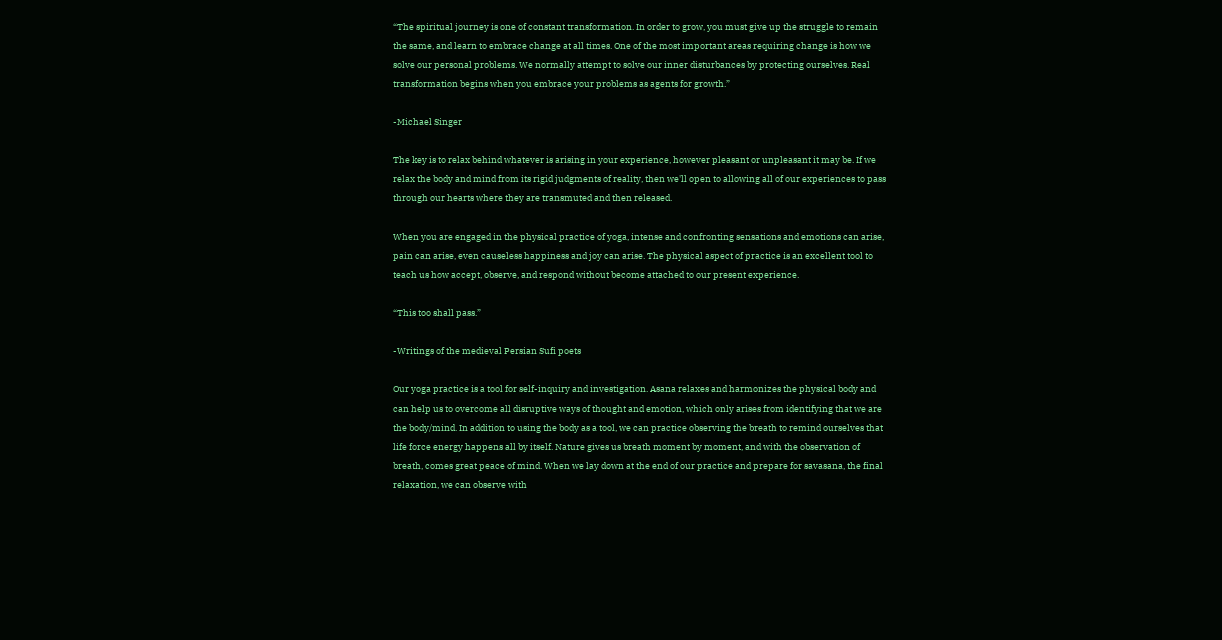“The spiritual journey is one of constant transformation. In order to grow, you must give up the struggle to remain the same, and learn to embrace change at all times. One of the most important areas requiring change is how we solve our personal problems. We normally attempt to solve our inner disturbances by protecting ourselves. Real transformation begins when you embrace your problems as agents for growth.”

-Michael Singer

The key is to relax behind whatever is arising in your experience, however pleasant or unpleasant it may be. If we relax the body and mind from its rigid judgments of reality, then we'll open to allowing all of our experiences to pass through our hearts where they are transmuted and then released.

When you are engaged in the physical practice of yoga, intense and confronting sensations and emotions can arise, pain can arise, even causeless happiness and joy can arise. The physical aspect of practice is an excellent tool to teach us how accept, observe, and respond without become attached to our present experience.

“This too shall pass.”

-Writings of the medieval Persian Sufi poets

Our yoga practice is a tool for self-inquiry and investigation. Asana relaxes and harmonizes the physical body and can help us to overcome all disruptive ways of thought and emotion, which only arises from identifying that we are the body/mind. In addition to using the body as a tool, we can practice observing the breath to remind ourselves that life force energy happens all by itself. Nature gives us breath moment by moment, and with the observation of breath, comes great peace of mind. When we lay down at the end of our practice and prepare for savasana, the final relaxation, we can observe with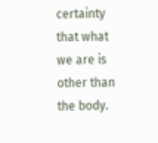certainty that what we are is other than the body.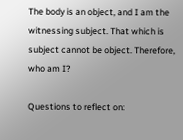The body is an object, and I am the witnessing subject. That which is subject cannot be object. Therefore, who am I?

Questions to reflect on: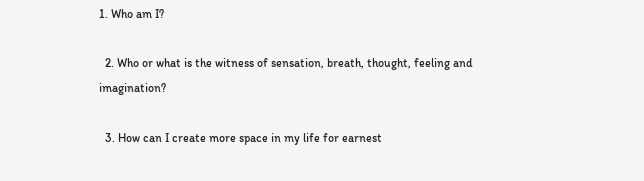1. Who am I?

  2. Who or what is the witness of sensation, breath, thought, feeling and imagination?

  3. How can I create more space in my life for earnest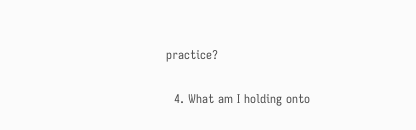practice?

  4. What am I holding onto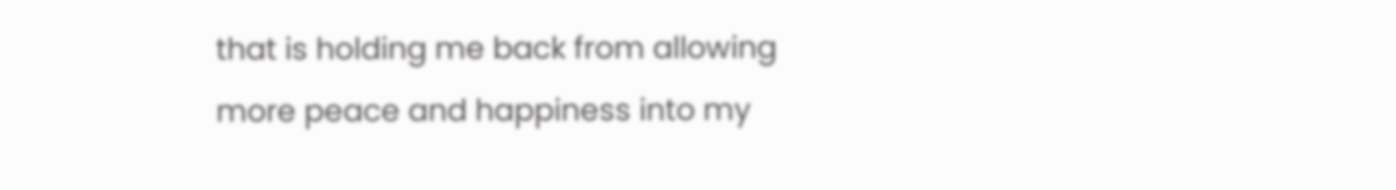that is holding me back from allowing more peace and happiness into my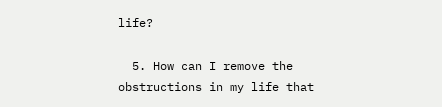life?

  5. How can I remove the obstructions in my life that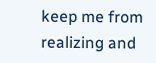keep me from realizing and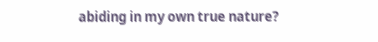abiding in my own true nature?